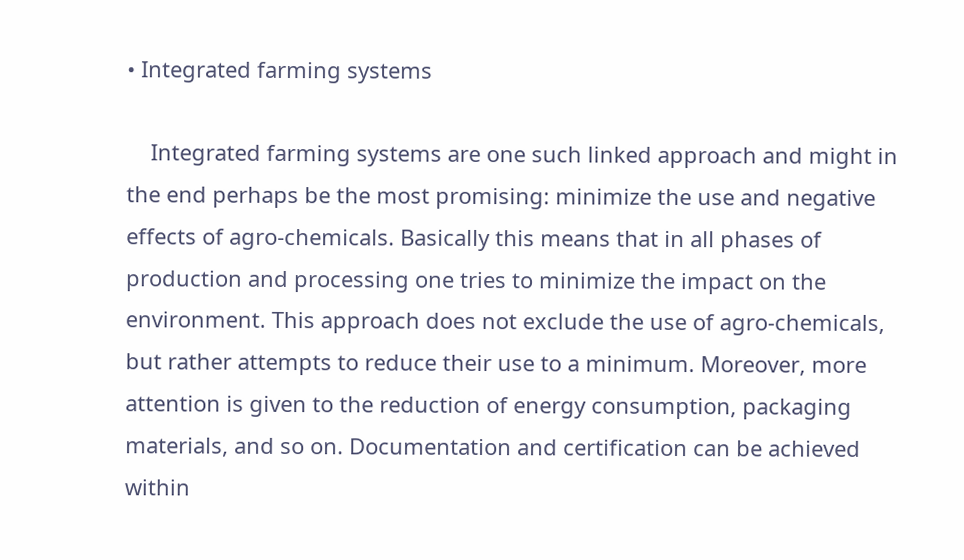• Integrated farming systems

    Integrated farming systems are one such linked approach and might in the end perhaps be the most promising: minimize the use and negative effects of agro-chemicals. Basically this means that in all phases of production and processing one tries to minimize the impact on the environment. This approach does not exclude the use of agro-chemicals, but rather attempts to reduce their use to a minimum. Moreover, more attention is given to the reduction of energy consumption, packaging materials, and so on. Documentation and certification can be achieved within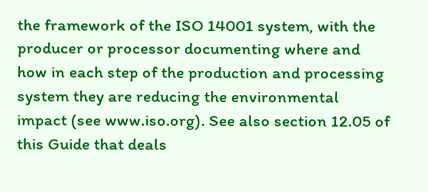the framework of the ISO 14001 system, with the producer or processor documenting where and how in each step of the production and processing system they are reducing the environmental impact (see www.iso.org). See also section 12.05 of this Guide that deals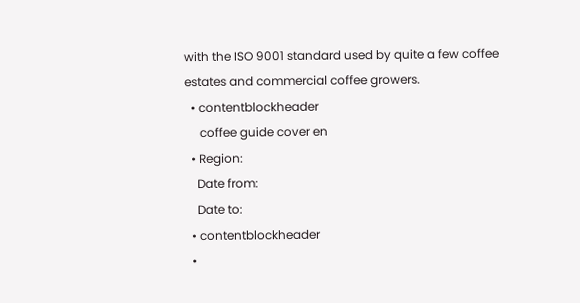with the ISO 9001 standard used by quite a few coffee estates and commercial coffee growers.
  • contentblockheader
     coffee guide cover en
  • Region:
    Date from:
    Date to:
  • contentblockheader
  •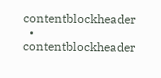contentblockheader
  • contentblockheader